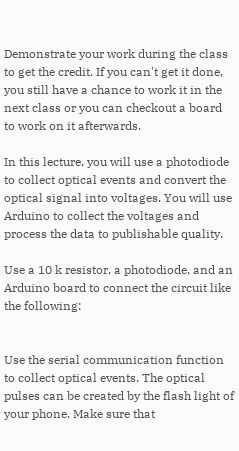Demonstrate your work during the class to get the credit. If you can't get it done, you still have a chance to work it in the next class or you can checkout a board to work on it afterwards.

In this lecture, you will use a photodiode to collect optical events and convert the optical signal into voltages. You will use Arduino to collect the voltages and process the data to publishable quality.

Use a 10 k resistor, a photodiode, and an Arduino board to connect the circuit like the following:


Use the serial communication function to collect optical events. The optical pulses can be created by the flash light of your phone. Make sure that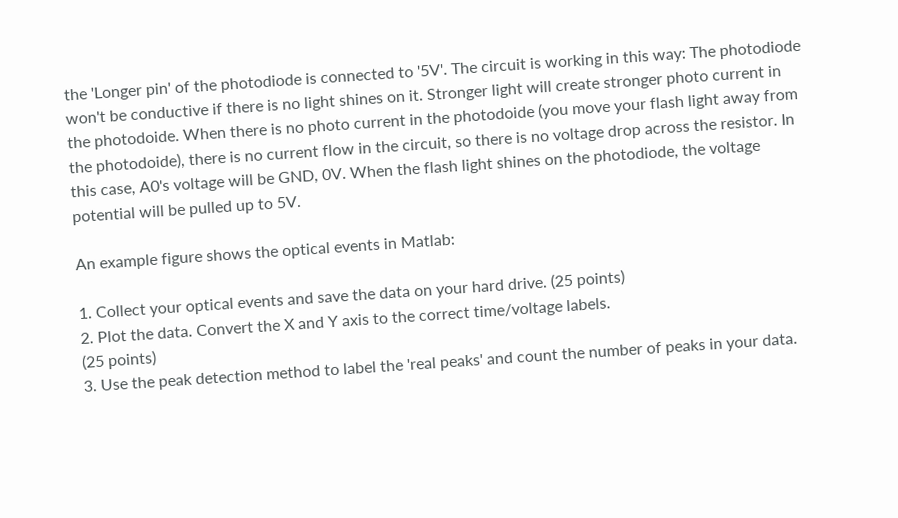the 'Longer pin' of the photodiode is connected to '5V'. The circuit is working in this way: The photodiode won't be conductive if there is no light shines on it. Stronger light will create stronger photo current in the photodoide. When there is no photo current in the photodoide (you move your flash light away from the photodoide), there is no current flow in the circuit, so there is no voltage drop across the resistor. In this case, A0's voltage will be GND, 0V. When the flash light shines on the photodiode, the voltage potential will be pulled up to 5V.

An example figure shows the optical events in Matlab:

1. Collect your optical events and save the data on your hard drive. (25 points)
2. Plot the data. Convert the X and Y axis to the correct time/voltage labels.
(25 points)
3. Use the peak detection method to label the 'real peaks' and count the number of peaks in your data.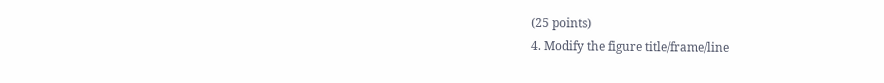(25 points)
4. Modify the figure title/frame/line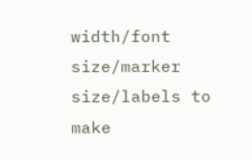width/font size/marker size/labels to make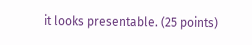it looks presentable. (25 points)